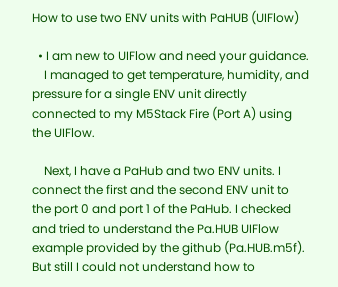How to use two ENV units with PaHUB (UIFlow)

  • I am new to UIFlow and need your guidance.
    I managed to get temperature, humidity, and pressure for a single ENV unit directly connected to my M5Stack Fire (Port A) using the UIFlow.

    Next, I have a PaHub and two ENV units. I connect the first and the second ENV unit to the port 0 and port 1 of the PaHub. I checked and tried to understand the Pa.HUB UIFlow example provided by the github (Pa.HUB.m5f). But still I could not understand how to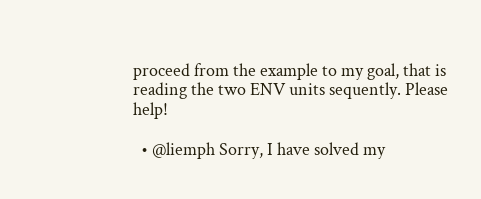proceed from the example to my goal, that is reading the two ENV units sequently. Please help!

  • @liemph Sorry, I have solved my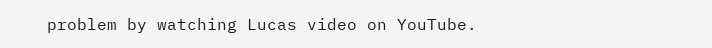problem by watching Lucas video on YouTube.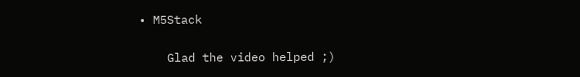• M5Stack

    Glad the video helped ;)